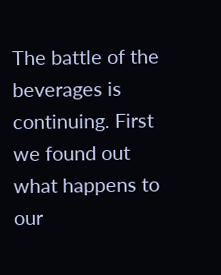The battle of the beverages is continuing. First we found out what happens to our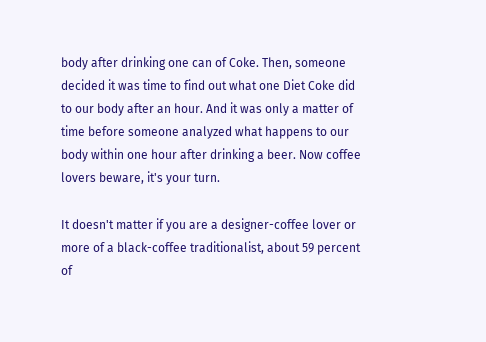body after drinking one can of Coke. Then, someone decided it was time to find out what one Diet Coke did to our body after an hour. And it was only a matter of time before someone analyzed what happens to our body within one hour after drinking a beer. Now coffee lovers beware, it's your turn.

It doesn't matter if you are a designer-coffee lover or more of a black-coffee traditionalist, about 59 percent of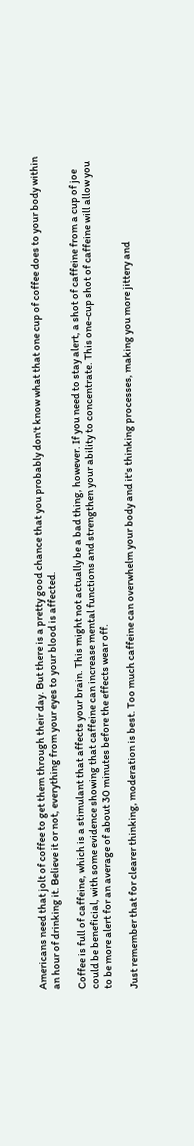Americans need that jolt of coffee to get them through their day. But there is a pretty good chance that you probably don't know what that one cup of coffee does to your body within an hour of drinking it. Believe it or not, everything from your eyes to your blood is affected.

Coffee is full of caffeine, which is a stimulant that affects your brain. This might not actually be a bad thing, however. If you need to stay alert, a shot of caffeine from a cup of joe could be beneficial, with some evidence showing that caffeine can increase mental functions and strengthen your ability to concentrate. This one-cup shot of caffeine will allow you to be more alert for an average of about 30 minutes before the effects wear off.

Just remember that for clearer thinking, moderation is best. Too much caffeine can overwhelm your body and it's thinking processes, making you more jittery and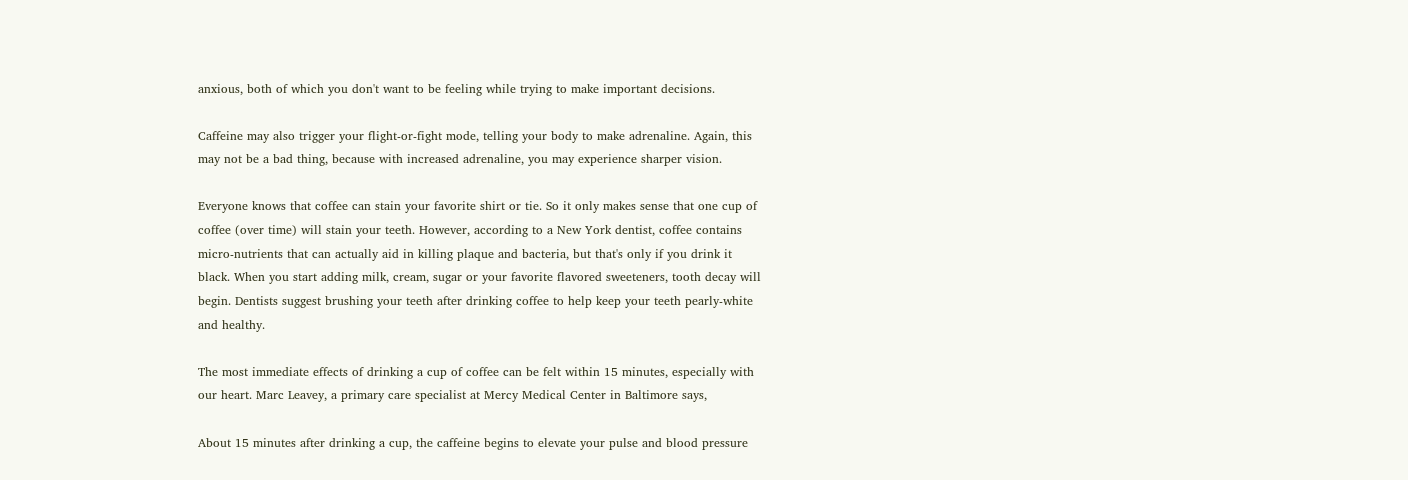anxious, both of which you don't want to be feeling while trying to make important decisions.

Caffeine may also trigger your flight-or-fight mode, telling your body to make adrenaline. Again, this may not be a bad thing, because with increased adrenaline, you may experience sharper vision.

Everyone knows that coffee can stain your favorite shirt or tie. So it only makes sense that one cup of coffee (over time) will stain your teeth. However, according to a New York dentist, coffee contains micro-nutrients that can actually aid in killing plaque and bacteria, but that's only if you drink it black. When you start adding milk, cream, sugar or your favorite flavored sweeteners, tooth decay will begin. Dentists suggest brushing your teeth after drinking coffee to help keep your teeth pearly-white and healthy.

The most immediate effects of drinking a cup of coffee can be felt within 15 minutes, especially with our heart. Marc Leavey, a primary care specialist at Mercy Medical Center in Baltimore says,

About 15 minutes after drinking a cup, the caffeine begins to elevate your pulse and blood pressure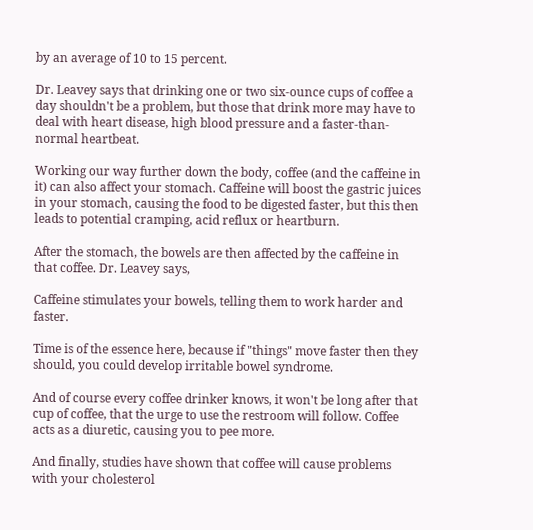by an average of 10 to 15 percent.

Dr. Leavey says that drinking one or two six-ounce cups of coffee a day shouldn't be a problem, but those that drink more may have to deal with heart disease, high blood pressure and a faster-than-normal heartbeat.

Working our way further down the body, coffee (and the caffeine in it) can also affect your stomach. Caffeine will boost the gastric juices in your stomach, causing the food to be digested faster, but this then leads to potential cramping, acid reflux or heartburn.

After the stomach, the bowels are then affected by the caffeine in that coffee. Dr. Leavey says,

Caffeine stimulates your bowels, telling them to work harder and faster.

Time is of the essence here, because if "things" move faster then they should, you could develop irritable bowel syndrome.

And of course every coffee drinker knows, it won't be long after that cup of coffee, that the urge to use the restroom will follow. Coffee acts as a diuretic, causing you to pee more.

And finally, studies have shown that coffee will cause problems with your cholesterol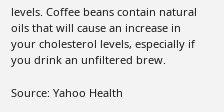levels. Coffee beans contain natural oils that will cause an increase in your cholesterol levels, especially if you drink an unfiltered brew.

Source: Yahoo Health